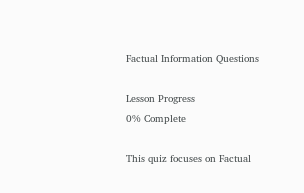Factual Information Questions

Lesson Progress
0% Complete

This quiz focuses on Factual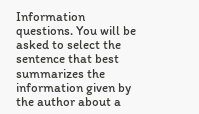Information questions. You will be asked to select the sentence that best summarizes the information given by the author about a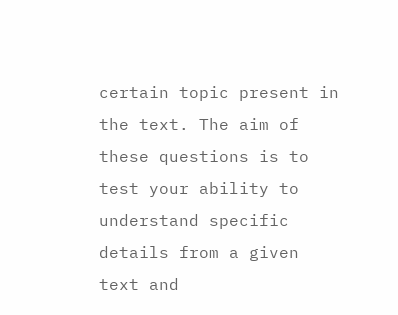certain topic present in the text. The aim of these questions is to test your ability to understand specific details from a given text and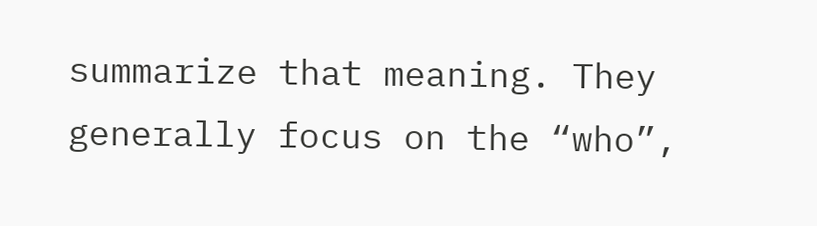summarize that meaning. They generally focus on the “who”,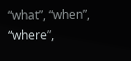“what”, “when”, “where”,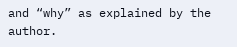and “why” as explained by the author.